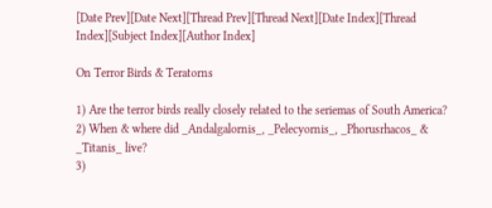[Date Prev][Date Next][Thread Prev][Thread Next][Date Index][Thread Index][Subject Index][Author Index]

On Terror Birds & Teratorns

1) Are the terror birds really closely related to the seriemas of South America?
2) When & where did _Andalgalornis_, _Pelecyornis_, _Phorusrhacos_ & _Titanis_ live?
3)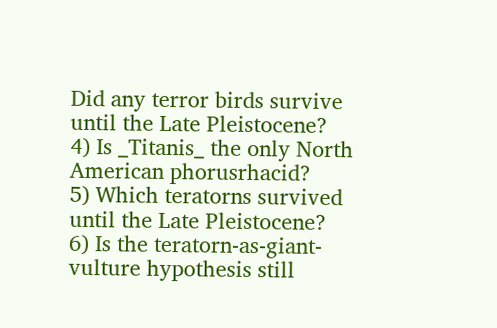Did any terror birds survive until the Late Pleistocene?
4) Is _Titanis_ the only North American phorusrhacid?
5) Which teratorns survived until the Late Pleistocene?
6) Is the teratorn-as-giant-vulture hypothesis still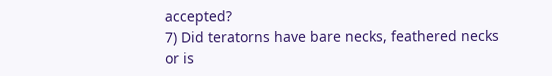accepted?
7) Did teratorns have bare necks, feathered necks or is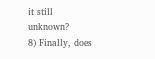it still unknown?
8) Finally, does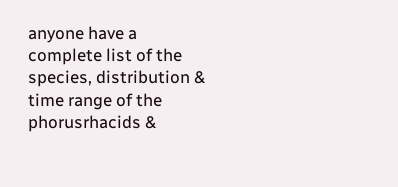anyone have a complete list of the species, distribution & time range of the phorusrhacids &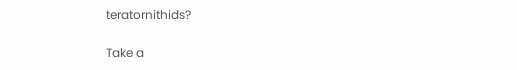teratornithids?

Take a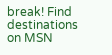break! Find destinations on MSN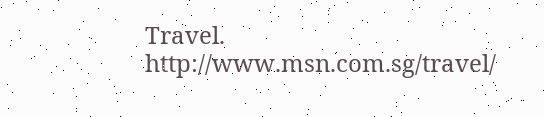Travel. http://www.msn.com.sg/travel/